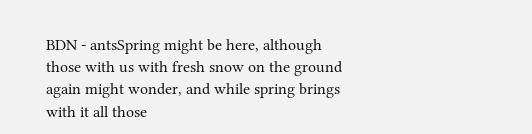BDN - antsSpring might be here, although those with us with fresh snow on the ground again might wonder, and while spring brings with it all those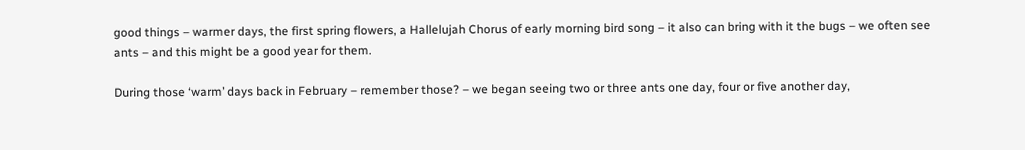good things – warmer days, the first spring flowers, a Hallelujah Chorus of early morning bird song – it also can bring with it the bugs – we often see ants – and this might be a good year for them.

During those ‘warm’ days back in February – remember those? – we began seeing two or three ants one day, four or five another day,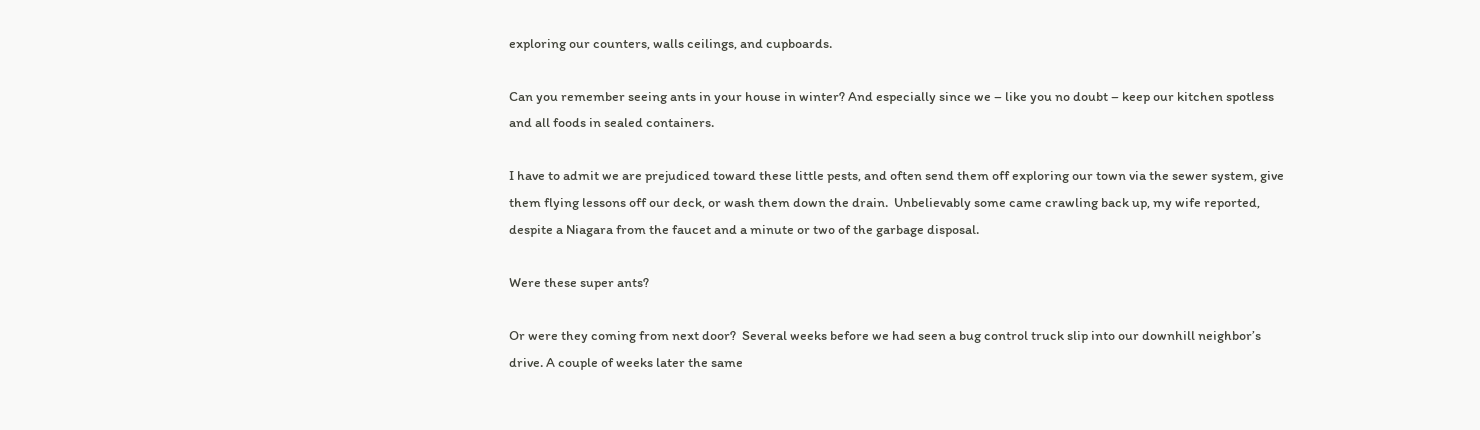exploring our counters, walls ceilings, and cupboards.

Can you remember seeing ants in your house in winter? And especially since we – like you no doubt – keep our kitchen spotless and all foods in sealed containers.

I have to admit we are prejudiced toward these little pests, and often send them off exploring our town via the sewer system, give them flying lessons off our deck, or wash them down the drain.  Unbelievably some came crawling back up, my wife reported, despite a Niagara from the faucet and a minute or two of the garbage disposal.

Were these super ants?

Or were they coming from next door?  Several weeks before we had seen a bug control truck slip into our downhill neighbor’s drive. A couple of weeks later the same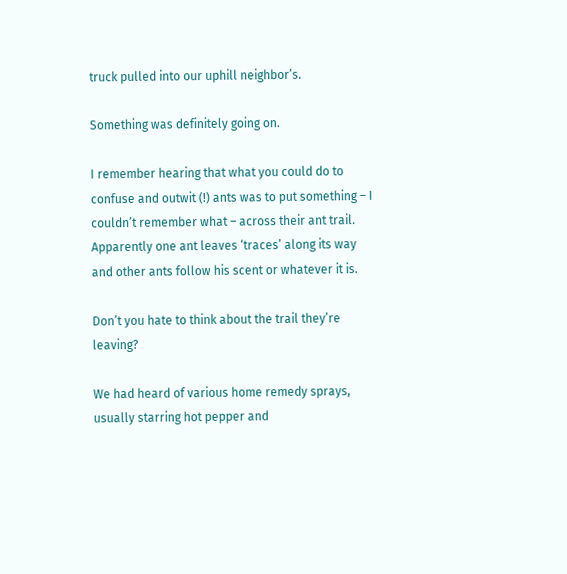truck pulled into our uphill neighbor’s.

Something was definitely going on.

I remember hearing that what you could do to confuse and outwit (!) ants was to put something – I couldn’t remember what – across their ant trail. Apparently one ant leaves ‘traces’ along its way and other ants follow his scent or whatever it is.

Don’t you hate to think about the trail they’re leaving?

We had heard of various home remedy sprays, usually starring hot pepper and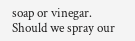soap or vinegar. Should we spray our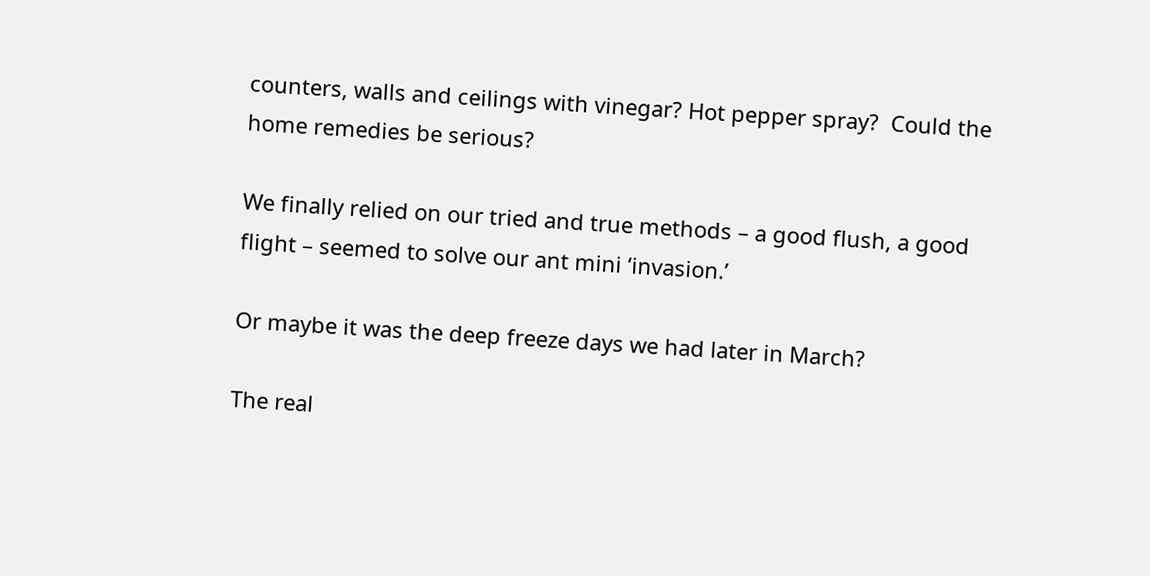counters, walls and ceilings with vinegar? Hot pepper spray?  Could the home remedies be serious?

We finally relied on our tried and true methods – a good flush, a good flight – seemed to solve our ant mini ‘invasion.’

Or maybe it was the deep freeze days we had later in March?

The real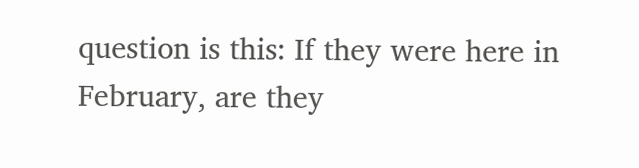question is this: If they were here in February, are they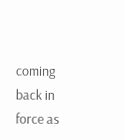coming back in force as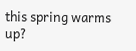this spring warms up?